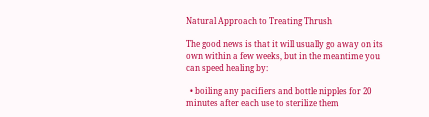Natural Approach to Treating Thrush

The good news is that it will usually go away on its own within a few weeks, but in the meantime you can speed healing by:

  • boiling any pacifiers and bottle nipples for 20 minutes after each use to sterilize them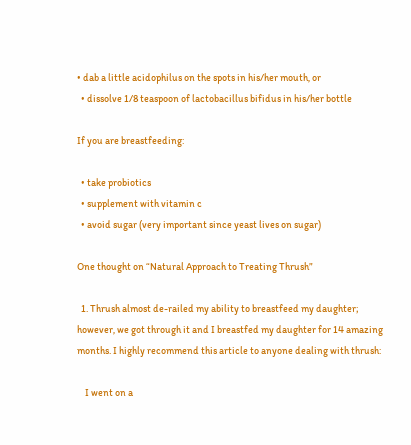• dab a little acidophilus on the spots in his/her mouth, or
  • dissolve 1/8 teaspoon of lactobacillus bifidus in his/her bottle

If you are breastfeeding:

  • take probiotics
  • supplement with vitamin c
  • avoid sugar (very important since yeast lives on sugar)

One thought on “Natural Approach to Treating Thrush”

  1. Thrush almost de-railed my ability to breastfeed my daughter; however, we got through it and I breastfed my daughter for 14 amazing months. I highly recommend this article to anyone dealing with thrush:

    I went on a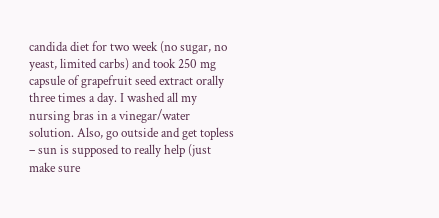candida diet for two week (no sugar, no yeast, limited carbs) and took 250 mg capsule of grapefruit seed extract orally three times a day. I washed all my nursing bras in a vinegar/water solution. Also, go outside and get topless – sun is supposed to really help (just make sure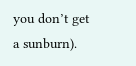you don’t get a sunburn).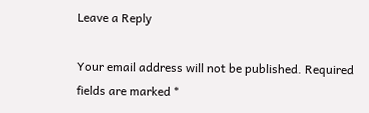Leave a Reply

Your email address will not be published. Required fields are marked *